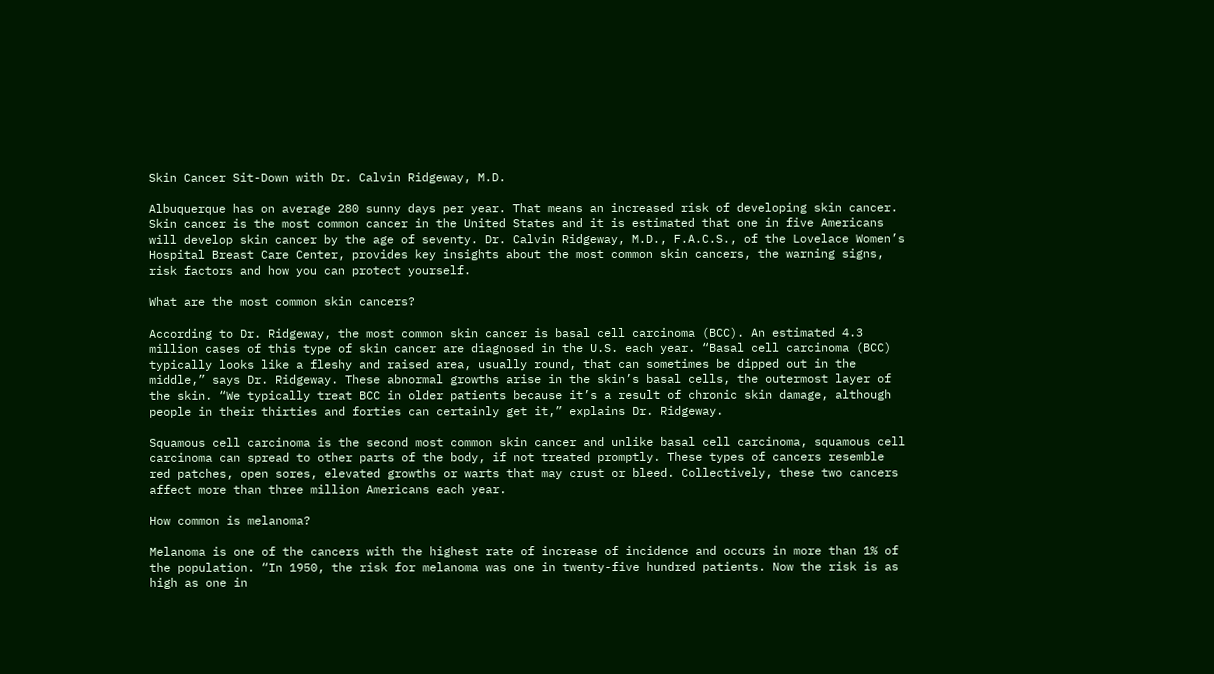Skin Cancer Sit-Down with Dr. Calvin Ridgeway, M.D.

Albuquerque has on average 280 sunny days per year. That means an increased risk of developing skin cancer. Skin cancer is the most common cancer in the United States and it is estimated that one in five Americans will develop skin cancer by the age of seventy. Dr. Calvin Ridgeway, M.D., F.A.C.S., of the Lovelace Women’s Hospital Breast Care Center, provides key insights about the most common skin cancers, the warning signs, risk factors and how you can protect yourself.

What are the most common skin cancers?

According to Dr. Ridgeway, the most common skin cancer is basal cell carcinoma (BCC). An estimated 4.3 million cases of this type of skin cancer are diagnosed in the U.S. each year. “Basal cell carcinoma (BCC) typically looks like a fleshy and raised area, usually round, that can sometimes be dipped out in the middle,” says Dr. Ridgeway. These abnormal growths arise in the skin’s basal cells, the outermost layer of the skin. “We typically treat BCC in older patients because it’s a result of chronic skin damage, although people in their thirties and forties can certainly get it,” explains Dr. Ridgeway.

Squamous cell carcinoma is the second most common skin cancer and unlike basal cell carcinoma, squamous cell carcinoma can spread to other parts of the body, if not treated promptly. These types of cancers resemble red patches, open sores, elevated growths or warts that may crust or bleed. Collectively, these two cancers affect more than three million Americans each year.

How common is melanoma?

Melanoma is one of the cancers with the highest rate of increase of incidence and occurs in more than 1% of the population. “In 1950, the risk for melanoma was one in twenty-five hundred patients. Now the risk is as high as one in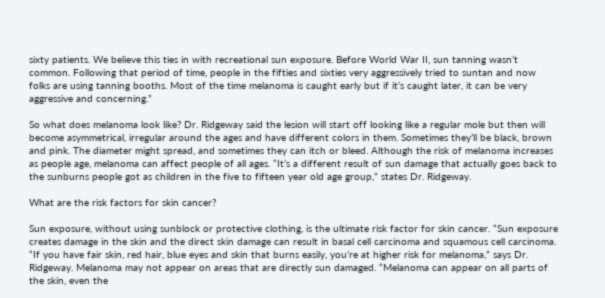sixty patients. We believe this ties in with recreational sun exposure. Before World War II, sun tanning wasn’t common. Following that period of time, people in the fifties and sixties very aggressively tried to suntan and now folks are using tanning booths. Most of the time melanoma is caught early but if it’s caught later, it can be very aggressive and concerning.”

So what does melanoma look like? Dr. Ridgeway said the lesion will start off looking like a regular mole but then will become asymmetrical, irregular around the ages and have different colors in them. Sometimes they’ll be black, brown and pink. The diameter might spread, and sometimes they can itch or bleed. Although the risk of melanoma increases as people age, melanoma can affect people of all ages. “It’s a different result of sun damage that actually goes back to the sunburns people got as children in the five to fifteen year old age group,” states Dr. Ridgeway.

What are the risk factors for skin cancer?

Sun exposure, without using sunblock or protective clothing, is the ultimate risk factor for skin cancer. “Sun exposure creates damage in the skin and the direct skin damage can result in basal cell carcinoma and squamous cell carcinoma. “If you have fair skin, red hair, blue eyes and skin that burns easily, you’re at higher risk for melanoma,” says Dr. Ridgeway. Melanoma may not appear on areas that are directly sun damaged. “Melanoma can appear on all parts of the skin, even the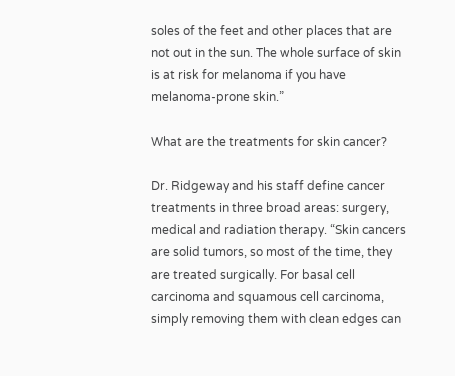soles of the feet and other places that are not out in the sun. The whole surface of skin is at risk for melanoma if you have melanoma-prone skin.”

What are the treatments for skin cancer?

Dr. Ridgeway and his staff define cancer treatments in three broad areas: surgery, medical and radiation therapy. “Skin cancers are solid tumors, so most of the time, they are treated surgically. For basal cell carcinoma and squamous cell carcinoma, simply removing them with clean edges can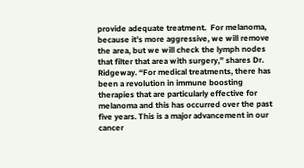provide adequate treatment.  For melanoma, because it’s more aggressive, we will remove the area, but we will check the lymph nodes that filter that area with surgery,” shares Dr. Ridgeway. “For medical treatments, there has been a revolution in immune boosting therapies that are particularly effective for melanoma and this has occurred over the past five years. This is a major advancement in our cancer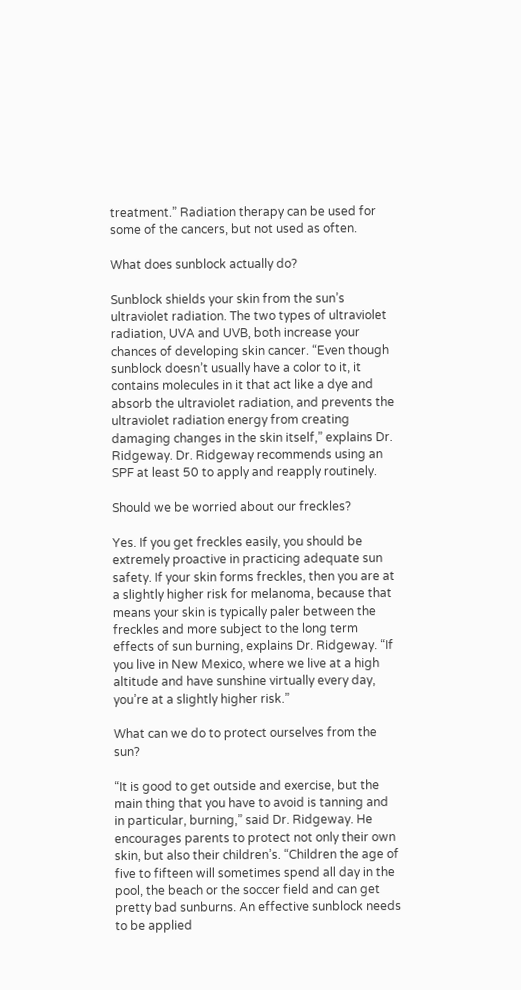treatment.” Radiation therapy can be used for some of the cancers, but not used as often.

What does sunblock actually do?

Sunblock shields your skin from the sun’s ultraviolet radiation. The two types of ultraviolet radiation, UVA and UVB, both increase your chances of developing skin cancer. “Even though sunblock doesn’t usually have a color to it, it contains molecules in it that act like a dye and absorb the ultraviolet radiation, and prevents the ultraviolet radiation energy from creating damaging changes in the skin itself,” explains Dr. Ridgeway. Dr. Ridgeway recommends using an SPF at least 50 to apply and reapply routinely.

Should we be worried about our freckles?

Yes. If you get freckles easily, you should be extremely proactive in practicing adequate sun safety. If your skin forms freckles, then you are at a slightly higher risk for melanoma, because that means your skin is typically paler between the freckles and more subject to the long term effects of sun burning, explains Dr. Ridgeway. “If you live in New Mexico, where we live at a high altitude and have sunshine virtually every day, you’re at a slightly higher risk.”

What can we do to protect ourselves from the sun?

“It is good to get outside and exercise, but the main thing that you have to avoid is tanning and in particular, burning,” said Dr. Ridgeway. He encourages parents to protect not only their own skin, but also their children’s. “Children the age of five to fifteen will sometimes spend all day in the pool, the beach or the soccer field and can get pretty bad sunburns. An effective sunblock needs to be applied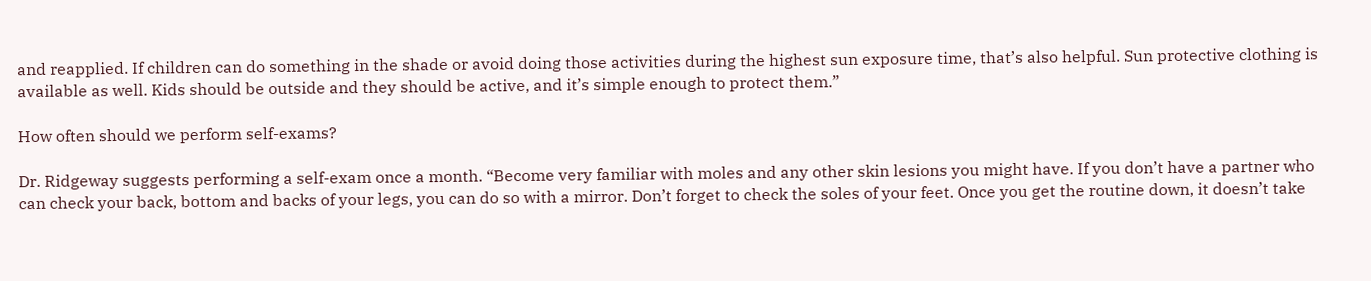and reapplied. If children can do something in the shade or avoid doing those activities during the highest sun exposure time, that’s also helpful. Sun protective clothing is available as well. Kids should be outside and they should be active, and it’s simple enough to protect them.”

How often should we perform self-exams?

Dr. Ridgeway suggests performing a self-exam once a month. “Become very familiar with moles and any other skin lesions you might have. If you don’t have a partner who can check your back, bottom and backs of your legs, you can do so with a mirror. Don’t forget to check the soles of your feet. Once you get the routine down, it doesn’t take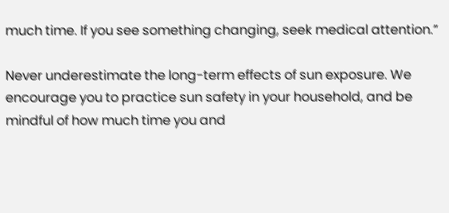much time. If you see something changing, seek medical attention.”

Never underestimate the long-term effects of sun exposure. We encourage you to practice sun safety in your household, and be mindful of how much time you and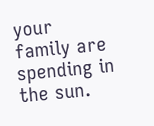your family are spending in the sun.